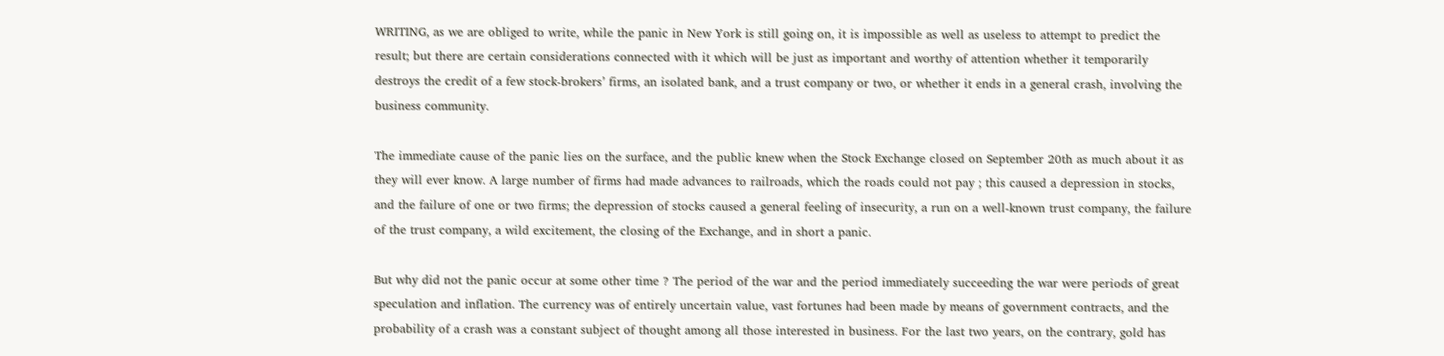WRITING, as we are obliged to write, while the panic in New York is still going on, it is impossible as well as useless to attempt to predict the result; but there are certain considerations connected with it which will be just as important and worthy of attention whether it temporarily destroys the credit of a few stock-brokers’ firms, an isolated bank, and a trust company or two, or whether it ends in a general crash, involving the business community.

The immediate cause of the panic lies on the surface, and the public knew when the Stock Exchange closed on September 20th as much about it as they will ever know. A large number of firms had made advances to railroads, which the roads could not pay ; this caused a depression in stocks, and the failure of one or two firms; the depression of stocks caused a general feeling of insecurity, a run on a well-known trust company, the failure of the trust company, a wild excitement, the closing of the Exchange, and in short a panic.

But why did not the panic occur at some other time ? The period of the war and the period immediately succeeding the war were periods of great speculation and inflation. The currency was of entirely uncertain value, vast fortunes had been made by means of government contracts, and the probability of a crash was a constant subject of thought among all those interested in business. For the last two years, on the contrary, gold has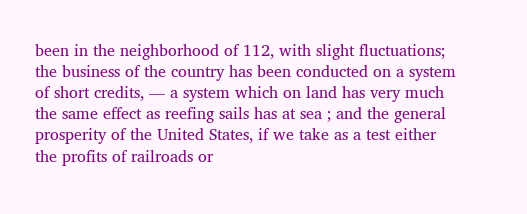been in the neighborhood of 112, with slight fluctuations; the business of the country has been conducted on a system of short credits, — a system which on land has very much the same effect as reefing sails has at sea ; and the general prosperity of the United States, if we take as a test either the profits of railroads or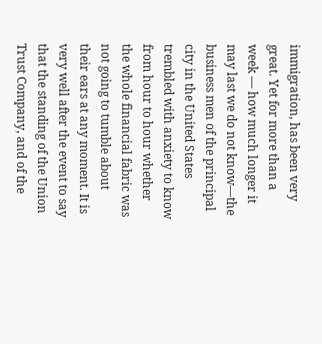immigration, has been very great. Yet for more than a week — how much longer it may last we do not know—the business men of the principal city in the United States trembled with anxiety to know from hour to hour whether the whole financial fabric was not going to tumble about their ears at any moment. It is very well after the event to say that the standing of the Union Trust Company, and of the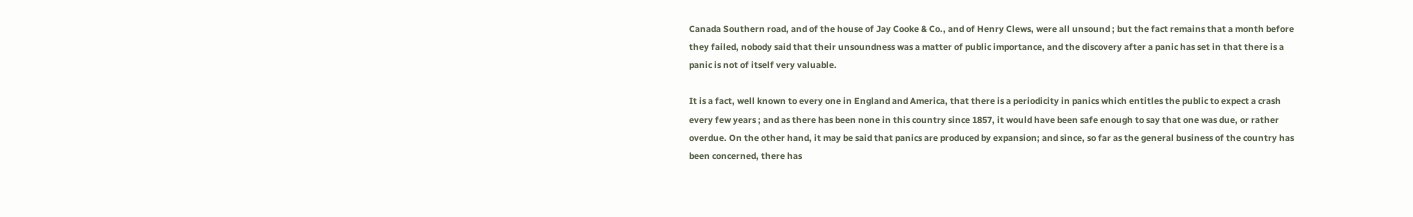Canada Southern road, and of the house of Jay Cooke & Co., and of Henry Clews, were all unsound ; but the fact remains that a month before they failed, nobody said that their unsoundness was a matter of public importance, and the discovery after a panic has set in that there is a panic is not of itself very valuable.

It is a fact, well known to every one in England and America, that there is a periodicity in panics which entitles the public to expect a crash every few years ; and as there has been none in this country since 1857, it would have been safe enough to say that one was due, or rather overdue. On the other hand, it may be said that panics are produced by expansion; and since, so far as the general business of the country has been concerned, there has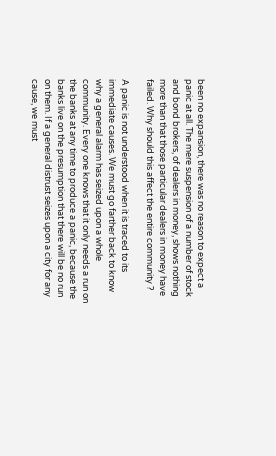been no expansion, there was no reason to expect a panic at all. The mere suspension of a number of stock and bond brokers, of dealers in money, shows nothing more than that those particular dealers in money have failed. Why should this affect the entire community ?

A panic is not understood when it is traced to its immediate causes. We must go farther back to know why a general alarm has seized upon a whole community. Every one knows that it only needs a run on the banks at any time to produce a panic, because the banks live on the presumption that there will be no run on them. If a general distrust seizes upon a city for any cause, we must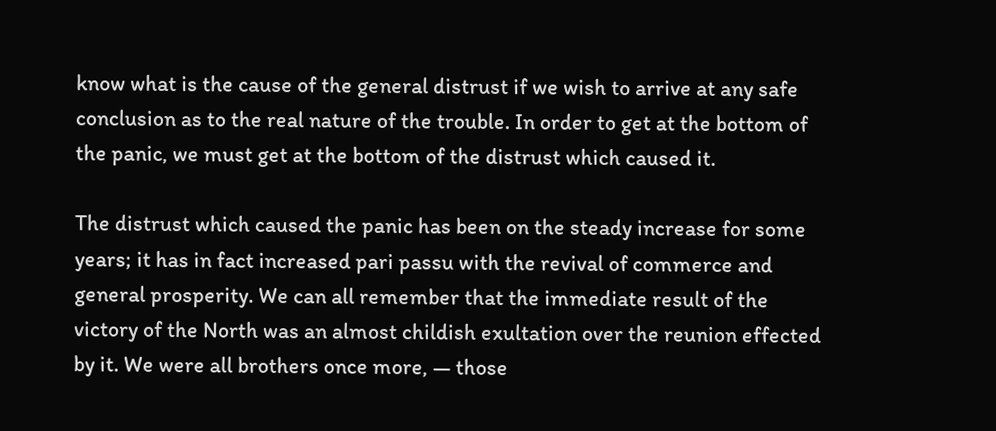know what is the cause of the general distrust if we wish to arrive at any safe conclusion as to the real nature of the trouble. In order to get at the bottom of the panic, we must get at the bottom of the distrust which caused it.

The distrust which caused the panic has been on the steady increase for some years; it has in fact increased pari passu with the revival of commerce and general prosperity. We can all remember that the immediate result of the victory of the North was an almost childish exultation over the reunion effected by it. We were all brothers once more, — those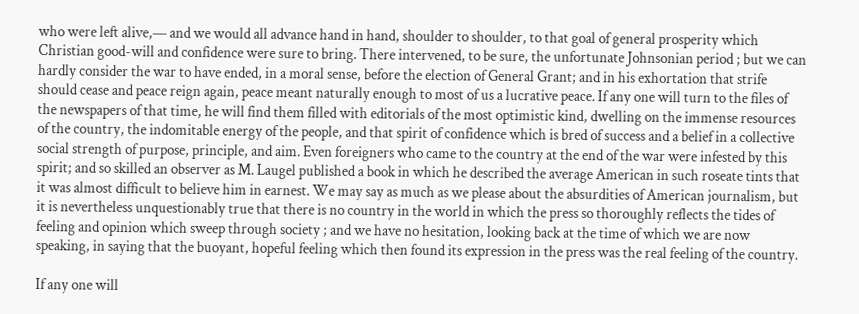who were left alive,— and we would all advance hand in hand, shoulder to shoulder, to that goal of general prosperity which Christian good-will and confidence were sure to bring. There intervened, to be sure, the unfortunate Johnsonian period ; but we can hardly consider the war to have ended, in a moral sense, before the election of General Grant; and in his exhortation that strife should cease and peace reign again, peace meant naturally enough to most of us a lucrative peace. If any one will turn to the files of the newspapers of that time, he will find them filled with editorials of the most optimistic kind, dwelling on the immense resources of the country, the indomitable energy of the people, and that spirit of confidence which is bred of success and a belief in a collective social strength of purpose, principle, and aim. Even foreigners who came to the country at the end of the war were infested by this spirit; and so skilled an observer as M. Laugel published a book in which he described the average American in such roseate tints that it was almost difficult to believe him in earnest. We may say as much as we please about the absurdities of American journalism, but it is nevertheless unquestionably true that there is no country in the world in which the press so thoroughly reflects the tides of feeling and opinion which sweep through society ; and we have no hesitation, looking back at the time of which we are now speaking, in saying that the buoyant, hopeful feeling which then found its expression in the press was the real feeling of the country.

If any one will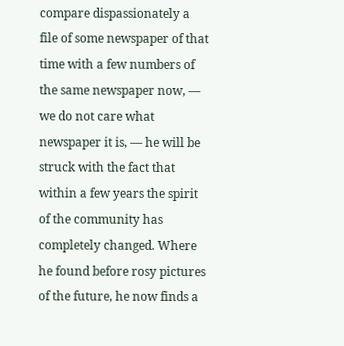compare dispassionately a file of some newspaper of that time with a few numbers of the same newspaper now, — we do not care what newspaper it is, — he will be struck with the fact that within a few years the spirit of the community has completely changed. Where he found before rosy pictures of the future, he now finds a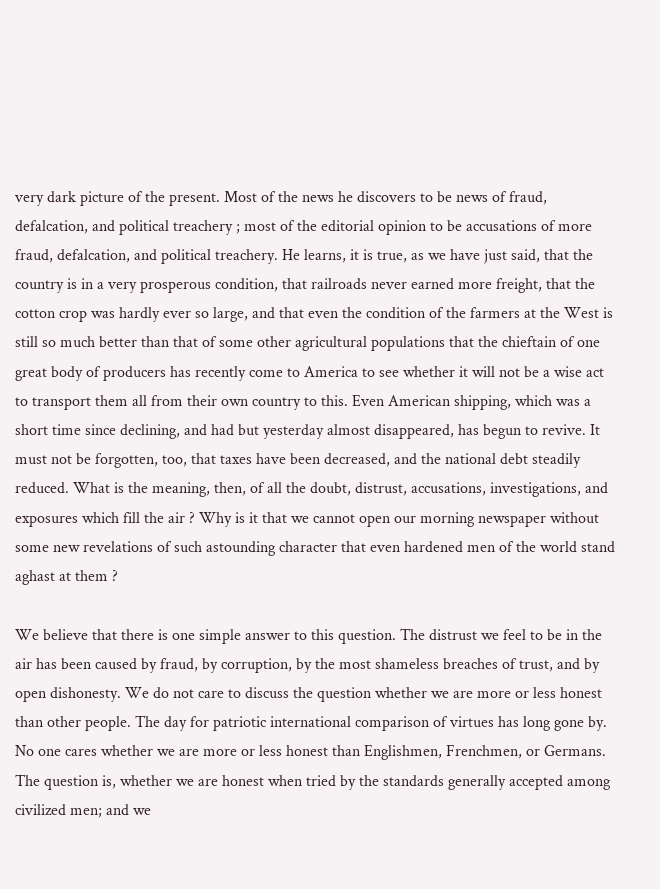very dark picture of the present. Most of the news he discovers to be news of fraud, defalcation, and political treachery ; most of the editorial opinion to be accusations of more fraud, defalcation, and political treachery. He learns, it is true, as we have just said, that the country is in a very prosperous condition, that railroads never earned more freight, that the cotton crop was hardly ever so large, and that even the condition of the farmers at the West is still so much better than that of some other agricultural populations that the chieftain of one great body of producers has recently come to America to see whether it will not be a wise act to transport them all from their own country to this. Even American shipping, which was a short time since declining, and had but yesterday almost disappeared, has begun to revive. It must not be forgotten, too, that taxes have been decreased, and the national debt steadily reduced. What is the meaning, then, of all the doubt, distrust, accusations, investigations, and exposures which fill the air ? Why is it that we cannot open our morning newspaper without some new revelations of such astounding character that even hardened men of the world stand aghast at them ?

We believe that there is one simple answer to this question. The distrust we feel to be in the air has been caused by fraud, by corruption, by the most shameless breaches of trust, and by open dishonesty. We do not care to discuss the question whether we are more or less honest than other people. The day for patriotic international comparison of virtues has long gone by. No one cares whether we are more or less honest than Englishmen, Frenchmen, or Germans. The question is, whether we are honest when tried by the standards generally accepted among civilized men; and we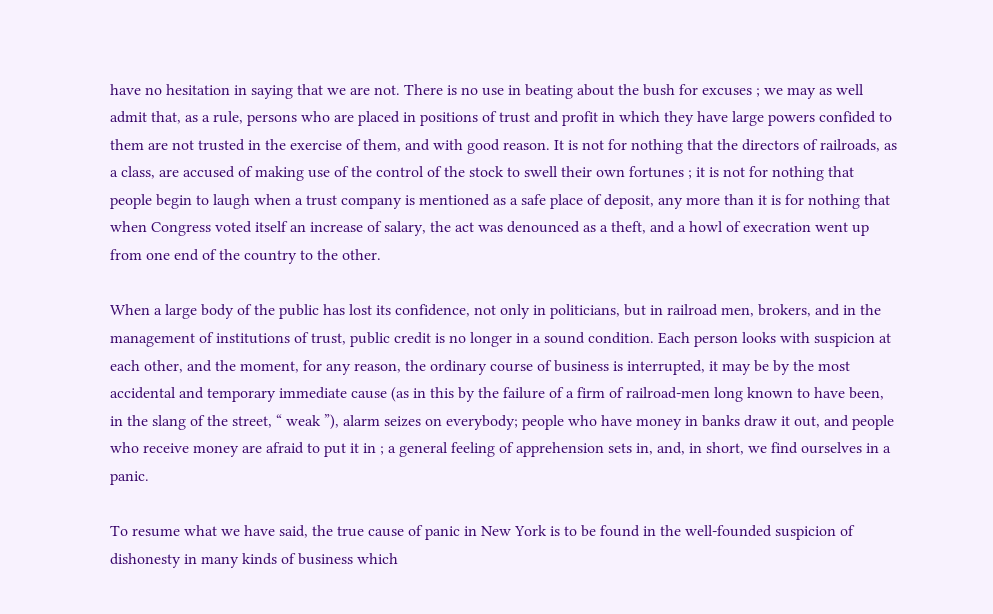have no hesitation in saying that we are not. There is no use in beating about the bush for excuses ; we may as well admit that, as a rule, persons who are placed in positions of trust and profit in which they have large powers confided to them are not trusted in the exercise of them, and with good reason. It is not for nothing that the directors of railroads, as a class, are accused of making use of the control of the stock to swell their own fortunes ; it is not for nothing that people begin to laugh when a trust company is mentioned as a safe place of deposit, any more than it is for nothing that when Congress voted itself an increase of salary, the act was denounced as a theft, and a howl of execration went up from one end of the country to the other.

When a large body of the public has lost its confidence, not only in politicians, but in railroad men, brokers, and in the management of institutions of trust, public credit is no longer in a sound condition. Each person looks with suspicion at each other, and the moment, for any reason, the ordinary course of business is interrupted, it may be by the most accidental and temporary immediate cause (as in this by the failure of a firm of railroad-men long known to have been, in the slang of the street, “ weak ”), alarm seizes on everybody; people who have money in banks draw it out, and people who receive money are afraid to put it in ; a general feeling of apprehension sets in, and, in short, we find ourselves in a panic.

To resume what we have said, the true cause of panic in New York is to be found in the well-founded suspicion of dishonesty in many kinds of business which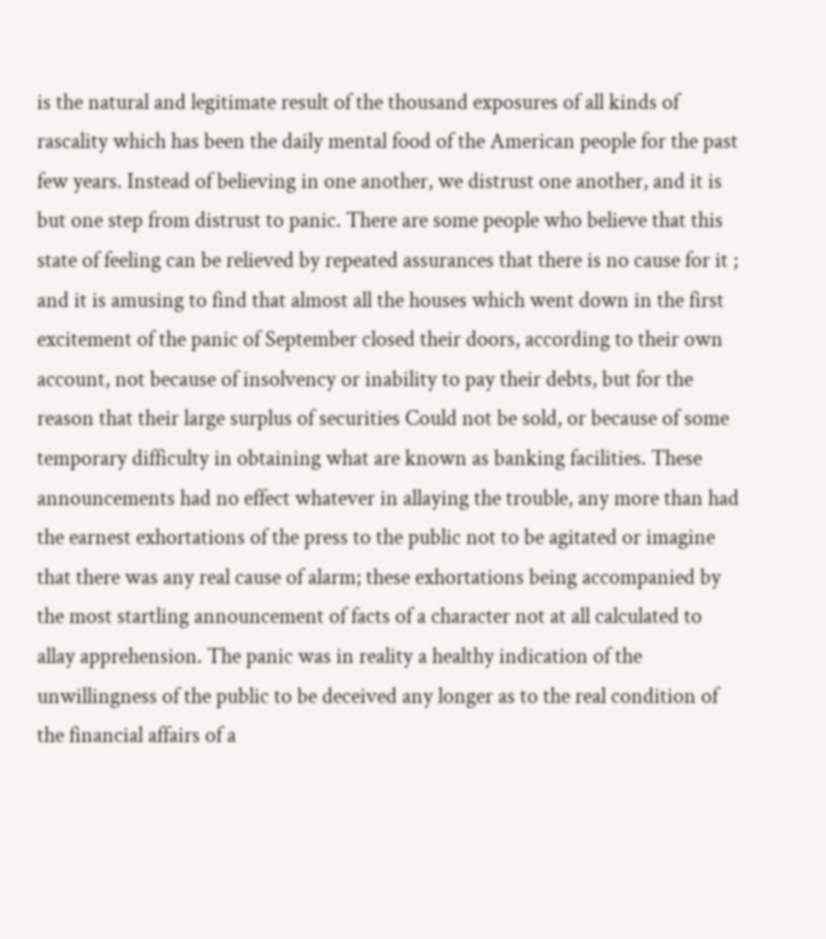is the natural and legitimate result of the thousand exposures of all kinds of rascality which has been the daily mental food of the American people for the past few years. Instead of believing in one another, we distrust one another, and it is but one step from distrust to panic. There are some people who believe that this state of feeling can be relieved by repeated assurances that there is no cause for it ; and it is amusing to find that almost all the houses which went down in the first excitement of the panic of September closed their doors, according to their own account, not because of insolvency or inability to pay their debts, but for the reason that their large surplus of securities Could not be sold, or because of some temporary difficulty in obtaining what are known as banking facilities. These announcements had no effect whatever in allaying the trouble, any more than had the earnest exhortations of the press to the public not to be agitated or imagine that there was any real cause of alarm; these exhortations being accompanied by the most startling announcement of facts of a character not at all calculated to allay apprehension. The panic was in reality a healthy indication of the unwillingness of the public to be deceived any longer as to the real condition of the financial affairs of a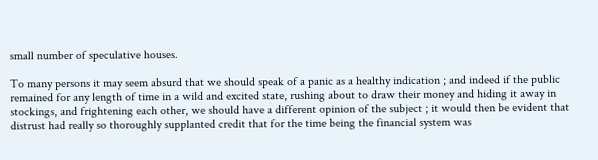small number of speculative houses.

To many persons it may seem absurd that we should speak of a panic as a healthy indication ; and indeed if the public remained for any length of time in a wild and excited state, rushing about to draw their money and hiding it away in stockings, and frightening each other, we should have a different opinion of the subject ; it would then be evident that distrust had really so thoroughly supplanted credit that for the time being the financial system was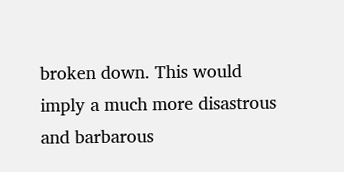broken down. This would imply a much more disastrous and barbarous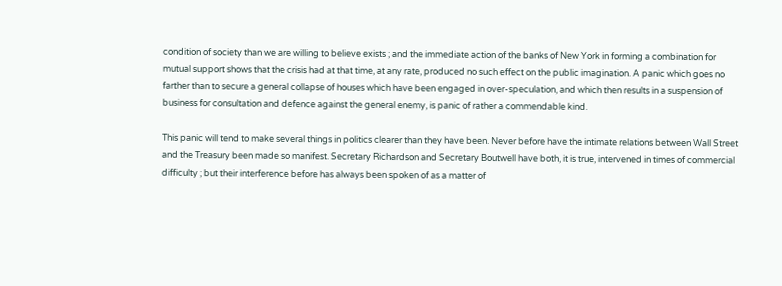condition of society than we are willing to believe exists ; and the immediate action of the banks of New York in forming a combination for mutual support shows that the crisis had at that time, at any rate, produced no such effect on the public imagination. A panic which goes no farther than to secure a general collapse of houses which have been engaged in over-speculation, and which then results in a suspension of business for consultation and defence against the general enemy, is panic of rather a commendable kind.

This panic will tend to make several things in politics clearer than they have been. Never before have the intimate relations between Wall Street and the Treasury been made so manifest. Secretary Richardson and Secretary Boutwell have both, it is true, intervened in times of commercial difficulty ; but their interference before has always been spoken of as a matter of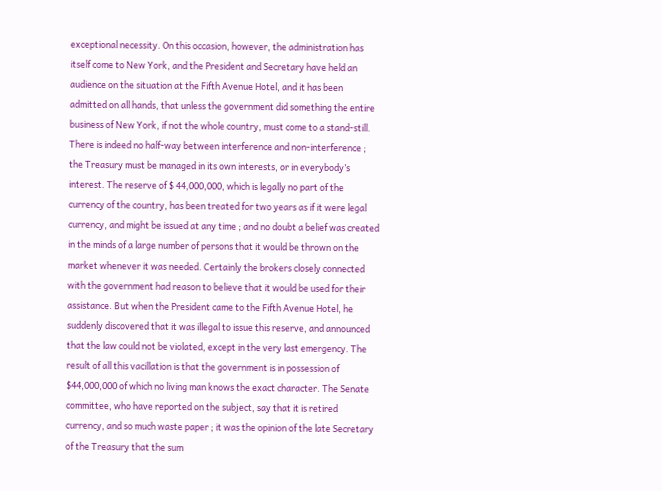exceptional necessity. On this occasion, however, the administration has itself come to New York, and the President and Secretary have held an audience on the situation at the Fifth Avenue Hotel, and it has been admitted on all hands, that unless the government did something the entire business of New York, if not the whole country, must come to a stand-still. There is indeed no half-way between interference and non-interference ; the Treasury must be managed in its own interests, or in everybody’s interest. The reserve of $ 44,000,000, which is legally no part of the currency of the country, has been treated for two years as if it were legal currency, and might be issued at any time ; and no doubt a belief was created in the minds of a large number of persons that it would be thrown on the market whenever it was needed. Certainly the brokers closely connected with the government had reason to believe that it would be used for their assistance. But when the President came to the Fifth Avenue Hotel, he suddenly discovered that it was illegal to issue this reserve, and announced that the law could not be violated, except in the very last emergency. The result of all this vacillation is that the government is in possession of $44,000,000 of which no living man knows the exact character. The Senate committee, who have reported on the subject, say that it is retired currency, and so much waste paper ; it was the opinion of the late Secretary of the Treasury that the sum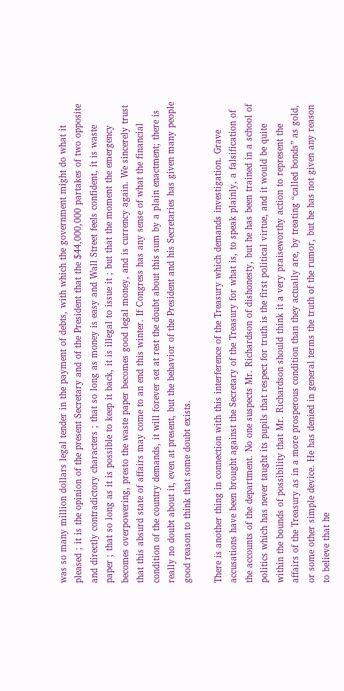was so many million dollars legal tender in the payment of debts, with which the government might do what it pleased ; it is the opinion of the present Secretary and of the President that the $44,000,000 partakes of two opposite and directly contradictory characters ; that so long as money is easy and Wall Street feels confident, it is waste paper ; that so long as it is possible to keep it back, it is illegal to issue it ; but that the moment the emergency becomes overpowering, presto the waste paper becomes good legal money, and is currency again. We sincerely trust that this absurd state of affairs may come to an end this winter. If Congress has any sense of what the financial condition of the country demands, it will forever set at rest the doubt about this sum by a plain enactment; there is really no doubt about it, even at present, but the behavior of the President and his Secretaries has given many people good reason to think that some doubt exists.

There is another thing in connection with this interference of the Treasury which demands investigation. Grave accusations have been brought against the Secretary of the Treasury for what is, to speak plainly, a falsification of the accounts of the department. No one suspects Mr. Richardson of dishonesty, but he has been trained in a school of politics which has never taught its pupils that respect for truth is the first political virtue, and it would be quite within the bounds of possibility that Mr. Richardson should think it a very praiseworthy action to represent the affairs of the Treasury as in a more prosperous condition than they actually are, by treating “called bonds” as gold, or some other simple device. He has denied in general terms the truth of the rumor, but he has not given any reason to believe that he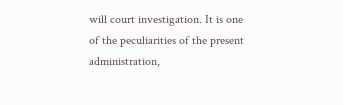will court investigation. It is one of the peculiarities of the present administration,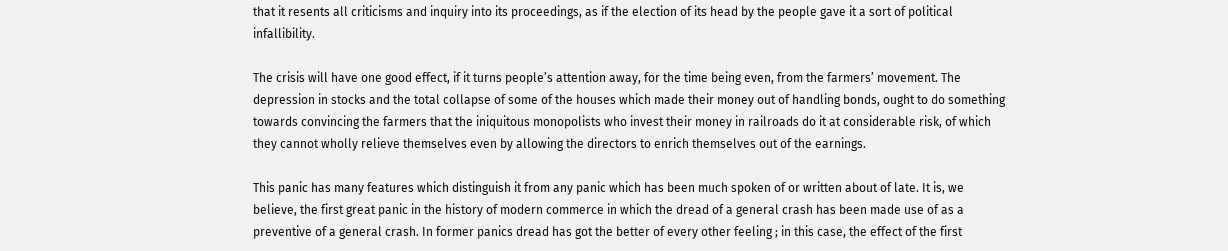that it resents all criticisms and inquiry into its proceedings, as if the election of its head by the people gave it a sort of political infallibility.

The crisis will have one good effect, if it turns people’s attention away, for the time being even, from the farmers’ movement. The depression in stocks and the total collapse of some of the houses which made their money out of handling bonds, ought to do something towards convincing the farmers that the iniquitous monopolists who invest their money in railroads do it at considerable risk, of which they cannot wholly relieve themselves even by allowing the directors to enrich themselves out of the earnings.

This panic has many features which distinguish it from any panic which has been much spoken of or written about of late. It is, we believe, the first great panic in the history of modern commerce in which the dread of a general crash has been made use of as a preventive of a general crash. In former panics dread has got the better of every other feeling ; in this case, the effect of the first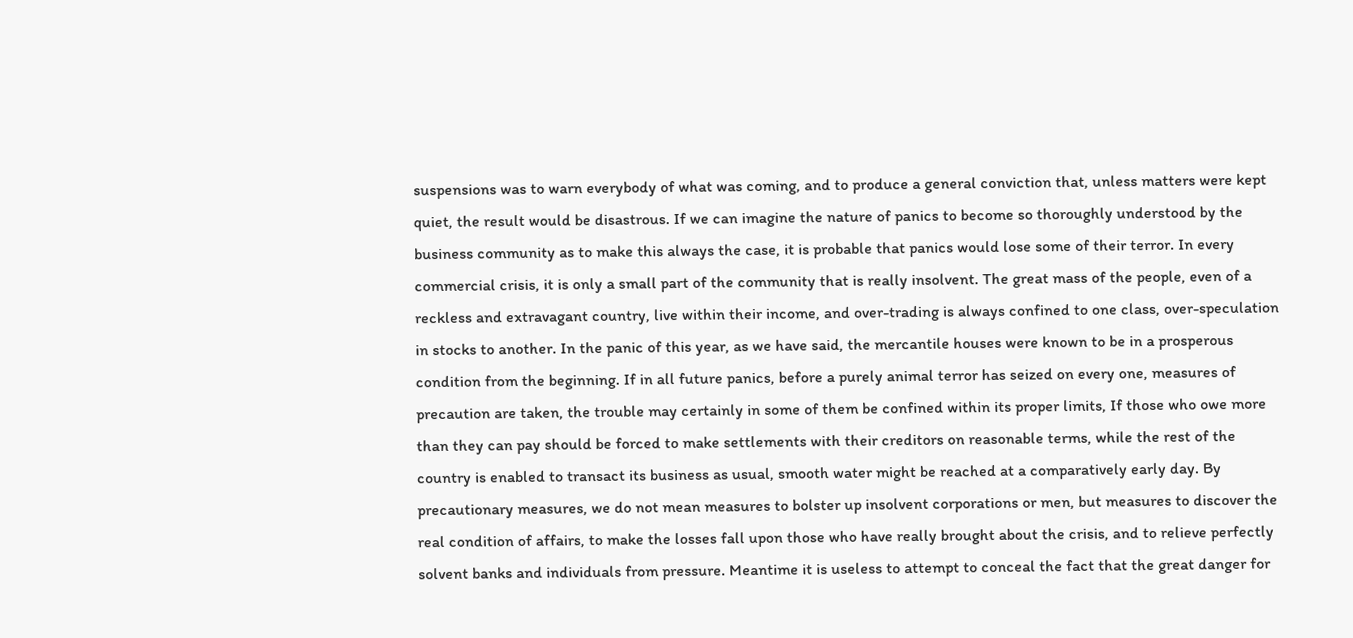suspensions was to warn everybody of what was coming, and to produce a general conviction that, unless matters were kept quiet, the result would be disastrous. If we can imagine the nature of panics to become so thoroughly understood by the business community as to make this always the case, it is probable that panics would lose some of their terror. In every commercial crisis, it is only a small part of the community that is really insolvent. The great mass of the people, even of a reckless and extravagant country, live within their income, and over-trading is always confined to one class, over-speculation in stocks to another. In the panic of this year, as we have said, the mercantile houses were known to be in a prosperous condition from the beginning. If in all future panics, before a purely animal terror has seized on every one, measures of precaution are taken, the trouble may certainly in some of them be confined within its proper limits, If those who owe more than they can pay should be forced to make settlements with their creditors on reasonable terms, while the rest of the country is enabled to transact its business as usual, smooth water might be reached at a comparatively early day. By precautionary measures, we do not mean measures to bolster up insolvent corporations or men, but measures to discover the real condition of affairs, to make the losses fall upon those who have really brought about the crisis, and to relieve perfectly solvent banks and individuals from pressure. Meantime it is useless to attempt to conceal the fact that the great danger for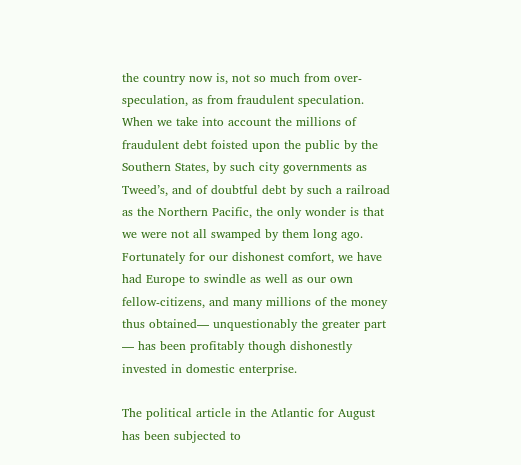the country now is, not so much from over-speculation, as from fraudulent speculation. When we take into account the millions of fraudulent debt foisted upon the public by the Southern States, by such city governments as Tweed’s, and of doubtful debt by such a railroad as the Northern Pacific, the only wonder is that we were not all swamped by them long ago. Fortunately for our dishonest comfort, we have had Europe to swindle as well as our own fellow-citizens, and many millions of the money thus obtained— unquestionably the greater part — has been profitably though dishonestly invested in domestic enterprise.

The political article in the Atlantic for August has been subjected to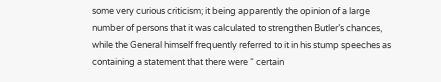some very curious criticism; it being apparently the opinion of a large number of persons that it was calculated to strengthen Butler’s chances, while the General himself frequently referred to it in his stump speeches as containing a statement that there were “ certain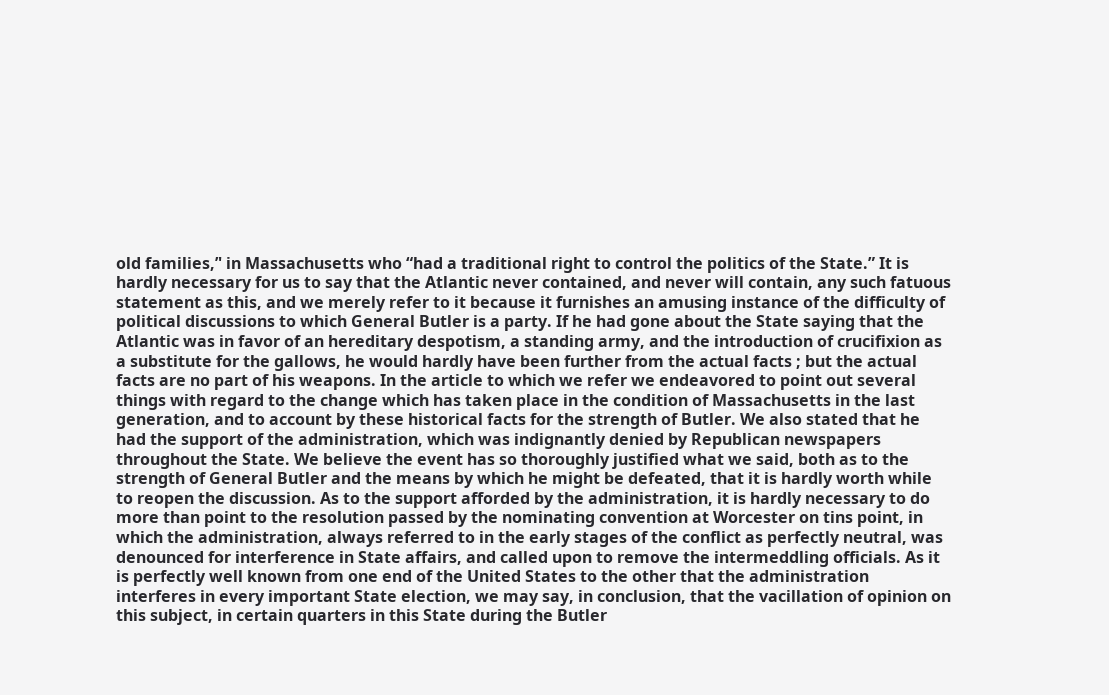old families,’' in Massachusetts who “had a traditional right to control the politics of the State.” It is hardly necessary for us to say that the Atlantic never contained, and never will contain, any such fatuous statement as this, and we merely refer to it because it furnishes an amusing instance of the difficulty of political discussions to which General Butler is a party. If he had gone about the State saying that the Atlantic was in favor of an hereditary despotism, a standing army, and the introduction of crucifixion as a substitute for the gallows, he would hardly have been further from the actual facts ; but the actual facts are no part of his weapons. In the article to which we refer we endeavored to point out several things with regard to the change which has taken place in the condition of Massachusetts in the last generation, and to account by these historical facts for the strength of Butler. We also stated that he had the support of the administration, which was indignantly denied by Republican newspapers throughout the State. We believe the event has so thoroughly justified what we said, both as to the strength of General Butler and the means by which he might be defeated, that it is hardly worth while to reopen the discussion. As to the support afforded by the administration, it is hardly necessary to do more than point to the resolution passed by the nominating convention at Worcester on tins point, in which the administration, always referred to in the early stages of the conflict as perfectly neutral, was denounced for interference in State affairs, and called upon to remove the intermeddling officials. As it is perfectly well known from one end of the United States to the other that the administration interferes in every important State election, we may say, in conclusion, that the vacillation of opinion on this subject, in certain quarters in this State during the Butler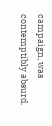campaign, was contemptibly absurd.